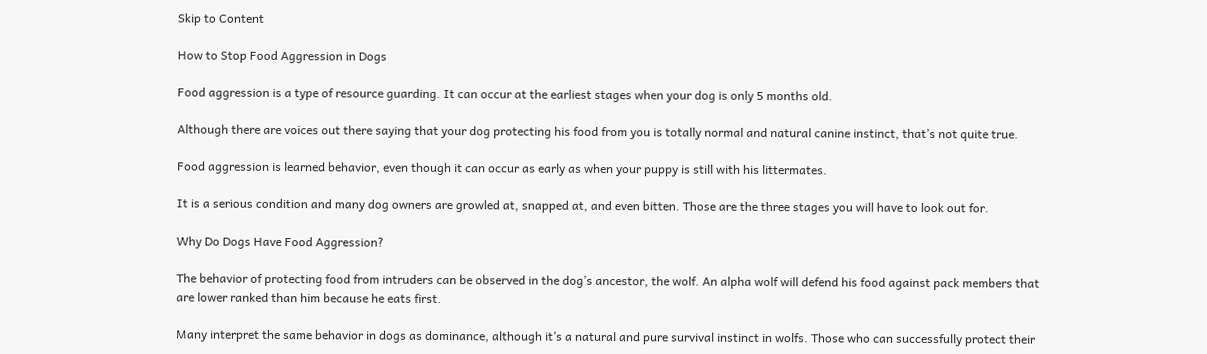Skip to Content

How to Stop Food Aggression in Dogs

Food aggression is a type of resource guarding. It can occur at the earliest stages when your dog is only 5 months old.

Although there are voices out there saying that your dog protecting his food from you is totally normal and natural canine instinct, that’s not quite true.

Food aggression is learned behavior, even though it can occur as early as when your puppy is still with his littermates.

It is a serious condition and many dog owners are growled at, snapped at, and even bitten. Those are the three stages you will have to look out for.

Why Do Dogs Have Food Aggression?

The behavior of protecting food from intruders can be observed in the dog’s ancestor, the wolf. An alpha wolf will defend his food against pack members that are lower ranked than him because he eats first.

Many interpret the same behavior in dogs as dominance, although it’s a natural and pure survival instinct in wolfs. Those who can successfully protect their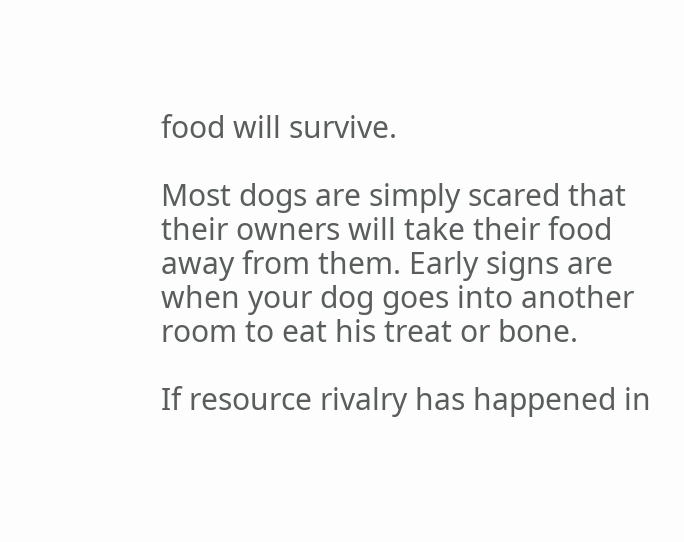food will survive.

Most dogs are simply scared that their owners will take their food away from them. Early signs are when your dog goes into another room to eat his treat or bone.

If resource rivalry has happened in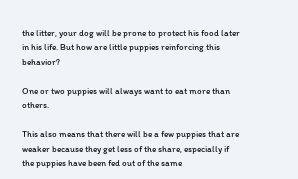the litter, your dog will be prone to protect his food later in his life. But how are little puppies reinforcing this behavior?

One or two puppies will always want to eat more than others.

This also means that there will be a few puppies that are weaker because they get less of the share, especially if the puppies have been fed out of the same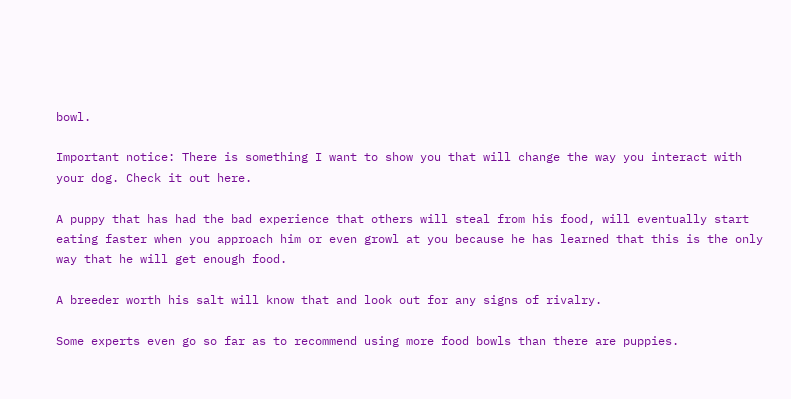bowl.

Important notice: There is something I want to show you that will change the way you interact with your dog. Check it out here.

A puppy that has had the bad experience that others will steal from his food, will eventually start eating faster when you approach him or even growl at you because he has learned that this is the only way that he will get enough food.

A breeder worth his salt will know that and look out for any signs of rivalry.

Some experts even go so far as to recommend using more food bowls than there are puppies.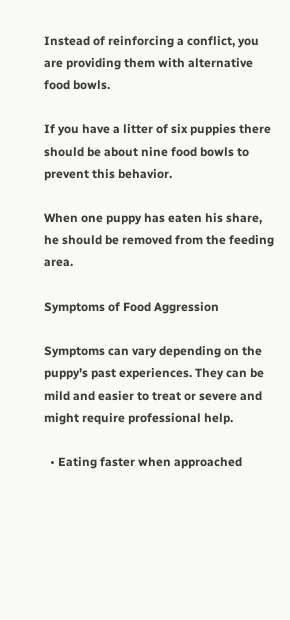Instead of reinforcing a conflict, you are providing them with alternative food bowls.

If you have a litter of six puppies there should be about nine food bowls to prevent this behavior.

When one puppy has eaten his share, he should be removed from the feeding area.

Symptoms of Food Aggression

Symptoms can vary depending on the puppy’s past experiences. They can be mild and easier to treat or severe and might require professional help.

  • Eating faster when approached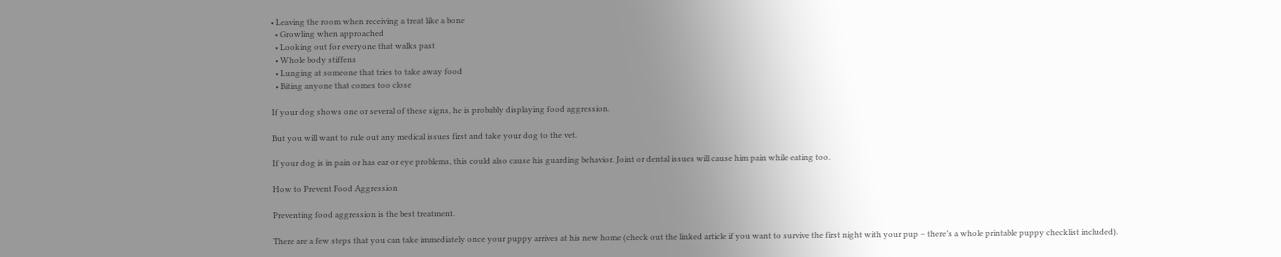• Leaving the room when receiving a treat like a bone
  • Growling when approached
  • Looking out for everyone that walks past
  • Whole body stiffens
  • Lunging at someone that tries to take away food
  • Biting anyone that comes too close

If your dog shows one or several of these signs, he is probably displaying food aggression.

But you will want to rule out any medical issues first and take your dog to the vet.

If your dog is in pain or has ear or eye problems, this could also cause his guarding behavior. Joint or dental issues will cause him pain while eating too.

How to Prevent Food Aggression

Preventing food aggression is the best treatment.

There are a few steps that you can take immediately once your puppy arrives at his new home (check out the linked article if you want to survive the first night with your pup – there’s a whole printable puppy checklist included).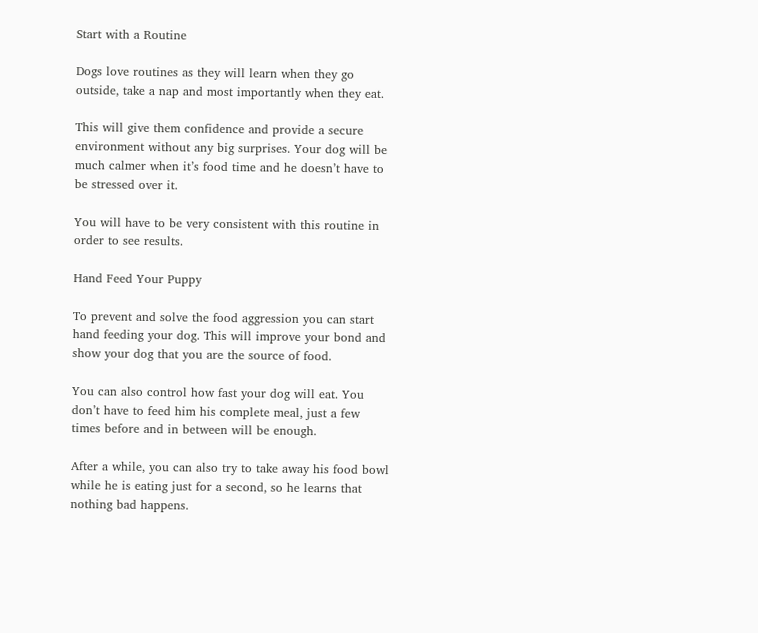Start with a Routine

Dogs love routines as they will learn when they go outside, take a nap and most importantly when they eat.

This will give them confidence and provide a secure environment without any big surprises. Your dog will be much calmer when it’s food time and he doesn’t have to be stressed over it.

You will have to be very consistent with this routine in order to see results.

Hand Feed Your Puppy

To prevent and solve the food aggression you can start hand feeding your dog. This will improve your bond and show your dog that you are the source of food.

You can also control how fast your dog will eat. You don’t have to feed him his complete meal, just a few times before and in between will be enough.

After a while, you can also try to take away his food bowl while he is eating just for a second, so he learns that nothing bad happens.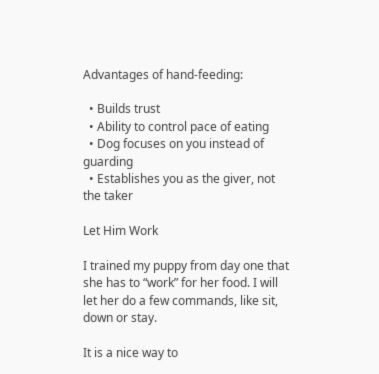Advantages of hand-feeding:

  • Builds trust
  • Ability to control pace of eating
  • Dog focuses on you instead of guarding
  • Establishes you as the giver, not the taker

Let Him Work

I trained my puppy from day one that she has to “work” for her food. I will let her do a few commands, like sit, down or stay.

It is a nice way to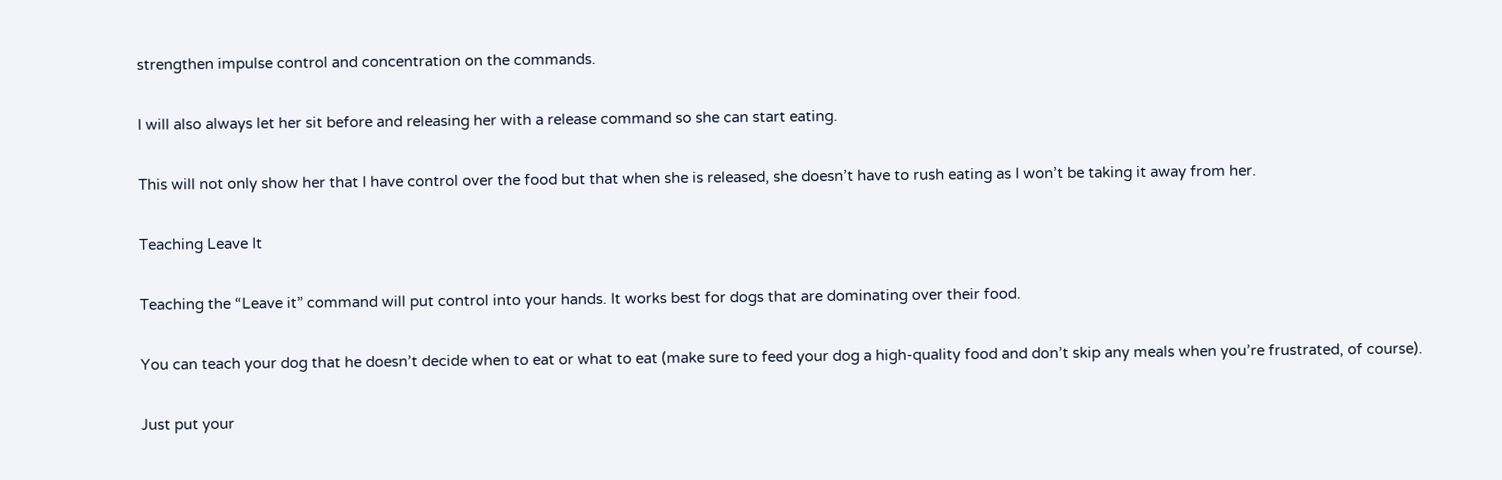strengthen impulse control and concentration on the commands.

I will also always let her sit before and releasing her with a release command so she can start eating.

This will not only show her that I have control over the food but that when she is released, she doesn’t have to rush eating as I won’t be taking it away from her.

Teaching Leave It

Teaching the “Leave it” command will put control into your hands. It works best for dogs that are dominating over their food.

You can teach your dog that he doesn’t decide when to eat or what to eat (make sure to feed your dog a high-quality food and don’t skip any meals when you’re frustrated, of course).

Just put your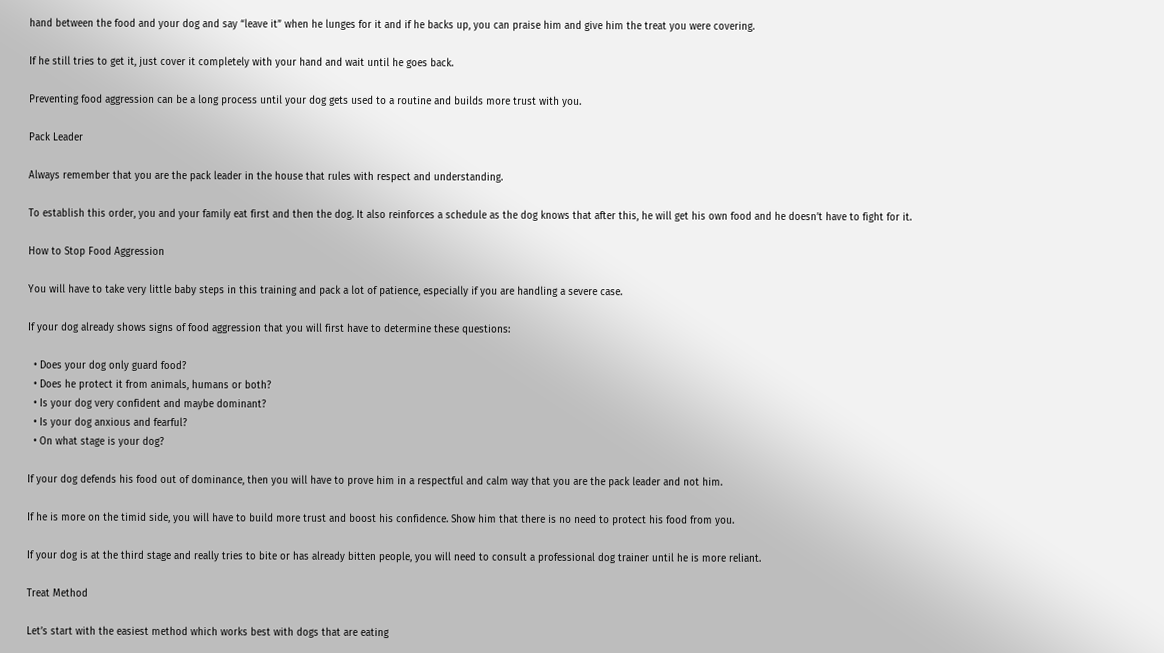hand between the food and your dog and say “leave it” when he lunges for it and if he backs up, you can praise him and give him the treat you were covering.

If he still tries to get it, just cover it completely with your hand and wait until he goes back.

Preventing food aggression can be a long process until your dog gets used to a routine and builds more trust with you.

Pack Leader

Always remember that you are the pack leader in the house that rules with respect and understanding.

To establish this order, you and your family eat first and then the dog. It also reinforces a schedule as the dog knows that after this, he will get his own food and he doesn’t have to fight for it.

How to Stop Food Aggression

You will have to take very little baby steps in this training and pack a lot of patience, especially if you are handling a severe case.

If your dog already shows signs of food aggression that you will first have to determine these questions:

  • Does your dog only guard food?
  • Does he protect it from animals, humans or both?
  • Is your dog very confident and maybe dominant?
  • Is your dog anxious and fearful?
  • On what stage is your dog?

If your dog defends his food out of dominance, then you will have to prove him in a respectful and calm way that you are the pack leader and not him.

If he is more on the timid side, you will have to build more trust and boost his confidence. Show him that there is no need to protect his food from you.

If your dog is at the third stage and really tries to bite or has already bitten people, you will need to consult a professional dog trainer until he is more reliant.

Treat Method

Let’s start with the easiest method which works best with dogs that are eating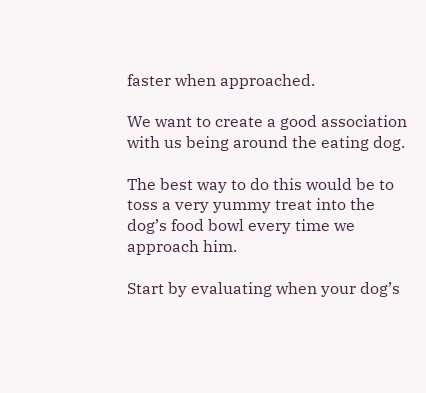faster when approached.

We want to create a good association with us being around the eating dog.

The best way to do this would be to toss a very yummy treat into the dog’s food bowl every time we approach him.

Start by evaluating when your dog’s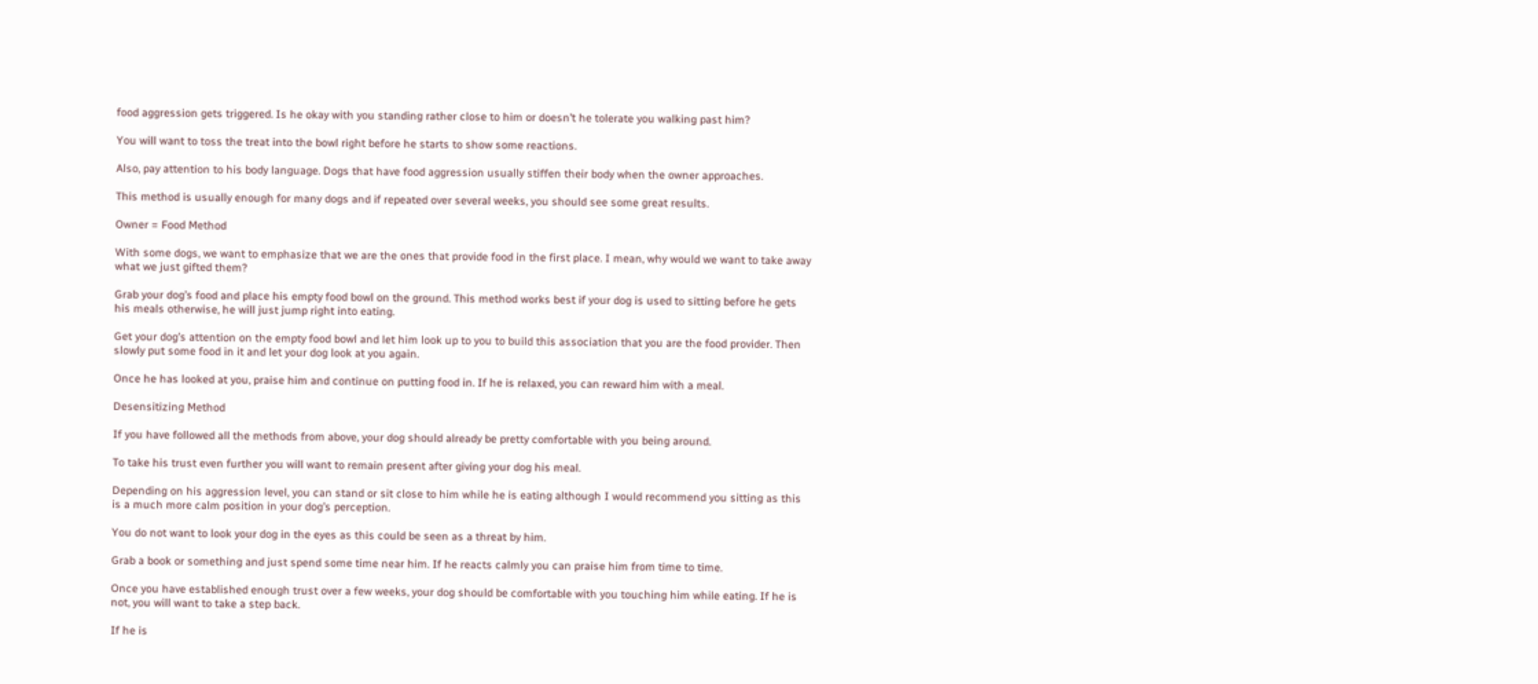food aggression gets triggered. Is he okay with you standing rather close to him or doesn’t he tolerate you walking past him?

You will want to toss the treat into the bowl right before he starts to show some reactions.

Also, pay attention to his body language. Dogs that have food aggression usually stiffen their body when the owner approaches.

This method is usually enough for many dogs and if repeated over several weeks, you should see some great results.

Owner = Food Method

With some dogs, we want to emphasize that we are the ones that provide food in the first place. I mean, why would we want to take away what we just gifted them?

Grab your dog’s food and place his empty food bowl on the ground. This method works best if your dog is used to sitting before he gets his meals otherwise, he will just jump right into eating.

Get your dog’s attention on the empty food bowl and let him look up to you to build this association that you are the food provider. Then slowly put some food in it and let your dog look at you again.

Once he has looked at you, praise him and continue on putting food in. If he is relaxed, you can reward him with a meal.

Desensitizing Method

If you have followed all the methods from above, your dog should already be pretty comfortable with you being around.

To take his trust even further you will want to remain present after giving your dog his meal.

Depending on his aggression level, you can stand or sit close to him while he is eating although I would recommend you sitting as this is a much more calm position in your dog’s perception.

You do not want to look your dog in the eyes as this could be seen as a threat by him.

Grab a book or something and just spend some time near him. If he reacts calmly you can praise him from time to time.

Once you have established enough trust over a few weeks, your dog should be comfortable with you touching him while eating. If he is not, you will want to take a step back.

If he is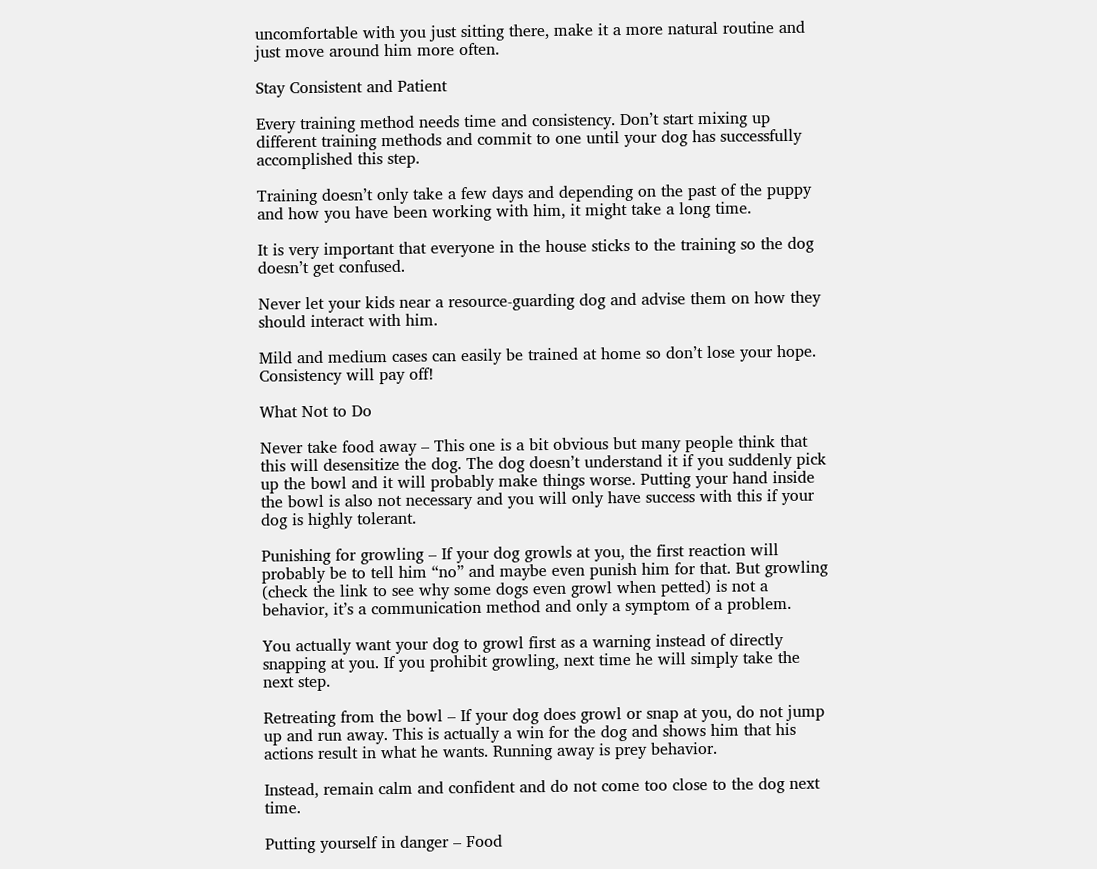uncomfortable with you just sitting there, make it a more natural routine and just move around him more often.

Stay Consistent and Patient

Every training method needs time and consistency. Don’t start mixing up different training methods and commit to one until your dog has successfully accomplished this step.

Training doesn’t only take a few days and depending on the past of the puppy and how you have been working with him, it might take a long time.

It is very important that everyone in the house sticks to the training so the dog doesn’t get confused.

Never let your kids near a resource-guarding dog and advise them on how they should interact with him.

Mild and medium cases can easily be trained at home so don’t lose your hope. Consistency will pay off!

What Not to Do

Never take food away – This one is a bit obvious but many people think that this will desensitize the dog. The dog doesn’t understand it if you suddenly pick up the bowl and it will probably make things worse. Putting your hand inside the bowl is also not necessary and you will only have success with this if your dog is highly tolerant.

Punishing for growling – If your dog growls at you, the first reaction will probably be to tell him “no” and maybe even punish him for that. But growling (check the link to see why some dogs even growl when petted) is not a behavior, it’s a communication method and only a symptom of a problem.

You actually want your dog to growl first as a warning instead of directly snapping at you. If you prohibit growling, next time he will simply take the next step.

Retreating from the bowl – If your dog does growl or snap at you, do not jump up and run away. This is actually a win for the dog and shows him that his actions result in what he wants. Running away is prey behavior.

Instead, remain calm and confident and do not come too close to the dog next time.

Putting yourself in danger – Food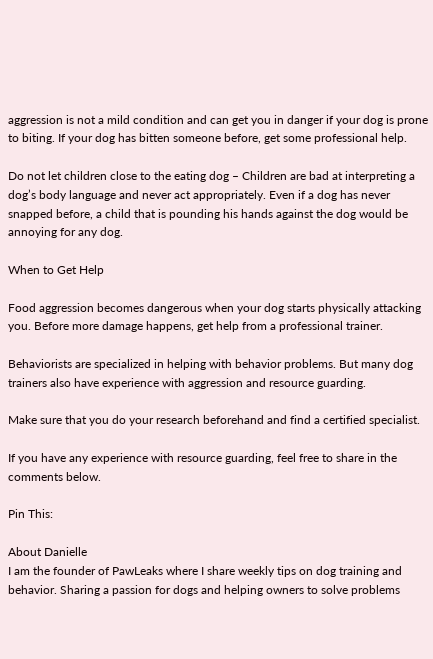aggression is not a mild condition and can get you in danger if your dog is prone to biting. If your dog has bitten someone before, get some professional help.

Do not let children close to the eating dog – Children are bad at interpreting a dog’s body language and never act appropriately. Even if a dog has never snapped before, a child that is pounding his hands against the dog would be annoying for any dog.

When to Get Help

Food aggression becomes dangerous when your dog starts physically attacking you. Before more damage happens, get help from a professional trainer.

Behaviorists are specialized in helping with behavior problems. But many dog trainers also have experience with aggression and resource guarding.

Make sure that you do your research beforehand and find a certified specialist.

If you have any experience with resource guarding, feel free to share in the comments below.

Pin This:

About Danielle
I am the founder of PawLeaks where I share weekly tips on dog training and behavior. Sharing a passion for dogs and helping owners to solve problems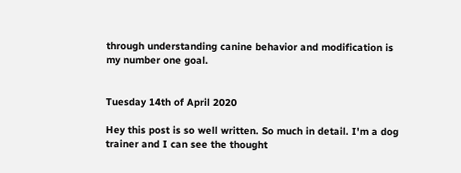through understanding canine behavior and modification is my number one goal.


Tuesday 14th of April 2020

Hey this post is so well written. So much in detail. I'm a dog trainer and I can see the thought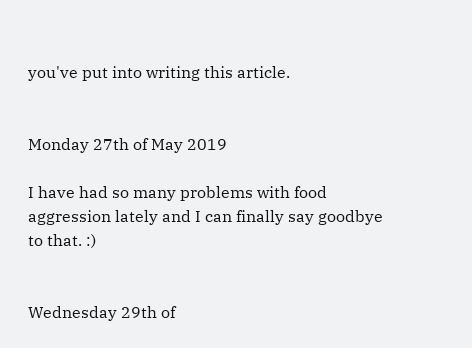you've put into writing this article.


Monday 27th of May 2019

I have had so many problems with food aggression lately and I can finally say goodbye to that. :)


Wednesday 29th of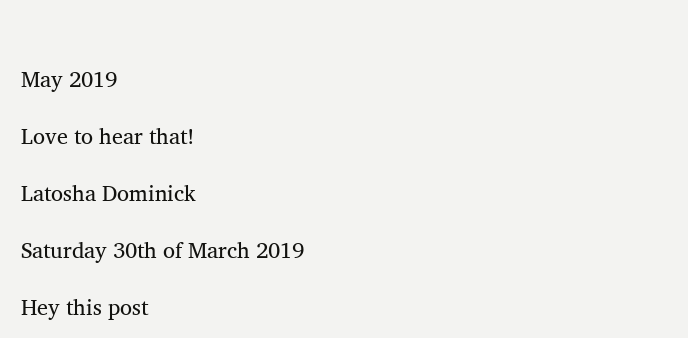May 2019

Love to hear that!

Latosha Dominick

Saturday 30th of March 2019

Hey this post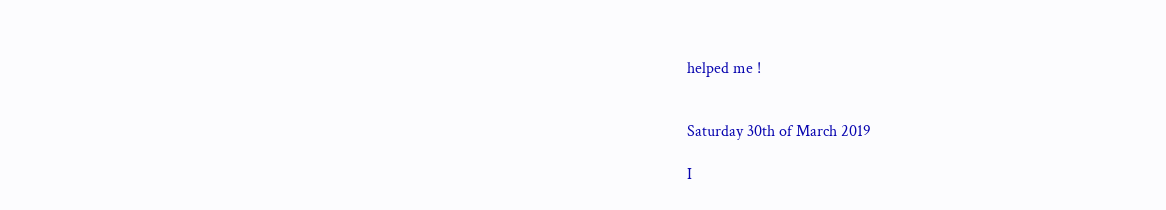helped me !


Saturday 30th of March 2019

I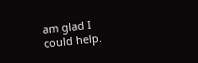am glad I could help.